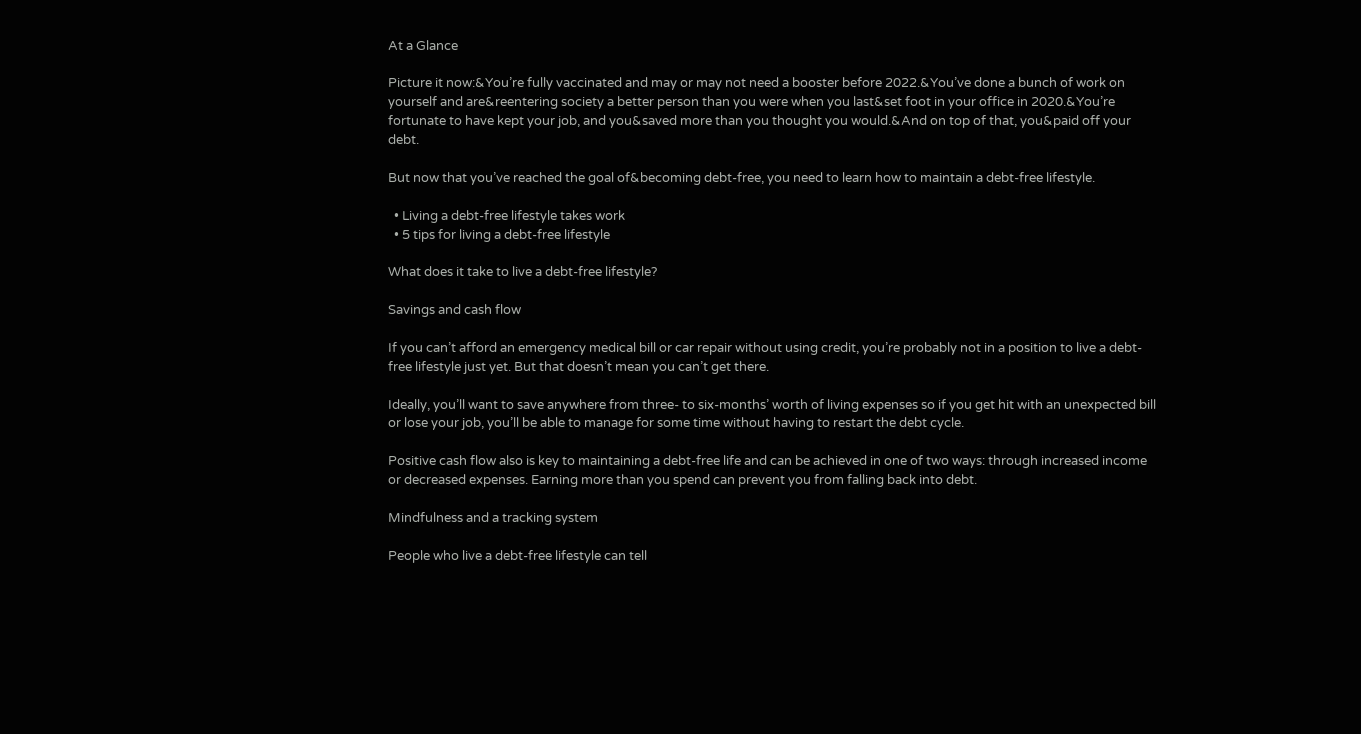At a Glance

Picture it now:&You’re fully vaccinated and may or may not need a booster before 2022.&You’ve done a bunch of work on yourself and are&reentering society a better person than you were when you last&set foot in your office in 2020.&You’re fortunate to have kept your job, and you&saved more than you thought you would.&And on top of that, you&paid off your debt.

But now that you’ve reached the goal of&becoming debt-free, you need to learn how to maintain a debt-free lifestyle.

  • Living a debt-free lifestyle takes work
  • 5 tips for living a debt-free lifestyle

What does it take to live a debt-free lifestyle?

Savings and cash flow

If you can’t afford an emergency medical bill or car repair without using credit, you’re probably not in a position to live a debt-free lifestyle just yet. But that doesn’t mean you can’t get there.

Ideally, you’ll want to save anywhere from three- to six-months’ worth of living expenses so if you get hit with an unexpected bill or lose your job, you’ll be able to manage for some time without having to restart the debt cycle.

Positive cash flow also is key to maintaining a debt-free life and can be achieved in one of two ways: through increased income or decreased expenses. Earning more than you spend can prevent you from falling back into debt.

Mindfulness and a tracking system

People who live a debt-free lifestyle can tell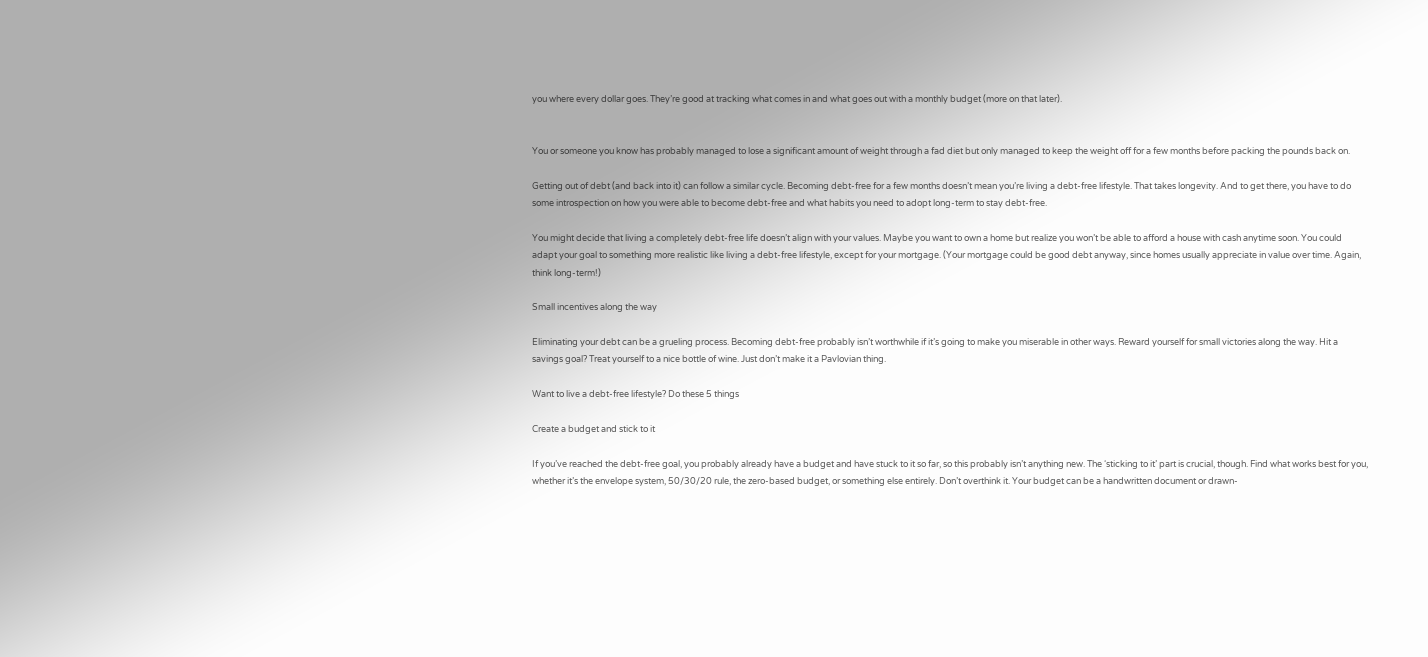you where every dollar goes. They’re good at tracking what comes in and what goes out with a monthly budget (more on that later).


You or someone you know has probably managed to lose a significant amount of weight through a fad diet but only managed to keep the weight off for a few months before packing the pounds back on.

Getting out of debt (and back into it) can follow a similar cycle. Becoming debt-free for a few months doesn’t mean you’re living a debt-free lifestyle. That takes longevity. And to get there, you have to do some introspection on how you were able to become debt-free and what habits you need to adopt long-term to stay debt-free.

You might decide that living a completely debt-free life doesn’t align with your values. Maybe you want to own a home but realize you won’t be able to afford a house with cash anytime soon. You could adapt your goal to something more realistic like living a debt-free lifestyle, except for your mortgage. (Your mortgage could be good debt anyway, since homes usually appreciate in value over time. Again, think long-term!)

Small incentives along the way

Eliminating your debt can be a grueling process. Becoming debt-free probably isn’t worthwhile if it’s going to make you miserable in other ways. Reward yourself for small victories along the way. Hit a savings goal? Treat yourself to a nice bottle of wine. Just don’t make it a Pavlovian thing.

Want to live a debt-free lifestyle? Do these 5 things

Create a budget and stick to it

If you’ve reached the debt-free goal, you probably already have a budget and have stuck to it so far, so this probably isn’t anything new. The ‘sticking to it’ part is crucial, though. Find what works best for you, whether it’s the envelope system, 50/30/20 rule, the zero-based budget, or something else entirely. Don’t overthink it. Your budget can be a handwritten document or drawn-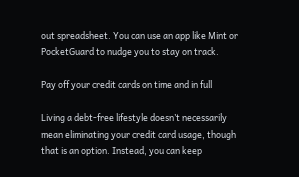out spreadsheet. You can use an app like Mint or PocketGuard to nudge you to stay on track.

Pay off your credit cards on time and in full

Living a debt-free lifestyle doesn’t necessarily mean eliminating your credit card usage, though that is an option. Instead, you can keep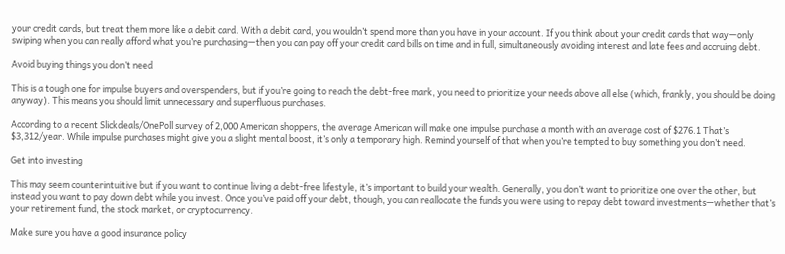your credit cards, but treat them more like a debit card. With a debit card, you wouldn’t spend more than you have in your account. If you think about your credit cards that way—only swiping when you can really afford what you’re purchasing—then you can pay off your credit card bills on time and in full, simultaneously avoiding interest and late fees and accruing debt.

Avoid buying things you don’t need

This is a tough one for impulse buyers and overspenders, but if you’re going to reach the debt-free mark, you need to prioritize your needs above all else (which, frankly, you should be doing anyway). This means you should limit unnecessary and superfluous purchases.

According to a recent Slickdeals/OnePoll survey of 2,000 American shoppers, the average American will make one impulse purchase a month with an average cost of $276.1 That’s $3,312/year. While impulse purchases might give you a slight mental boost, it’s only a temporary high. Remind yourself of that when you’re tempted to buy something you don’t need.

Get into investing

This may seem counterintuitive but if you want to continue living a debt-free lifestyle, it’s important to build your wealth. Generally, you don’t want to prioritize one over the other, but instead you want to pay down debt while you invest. Once you’ve paid off your debt, though, you can reallocate the funds you were using to repay debt toward investments—whether that’s your retirement fund, the stock market, or cryptocurrency.

Make sure you have a good insurance policy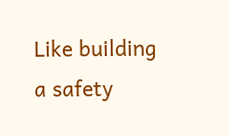Like building a safety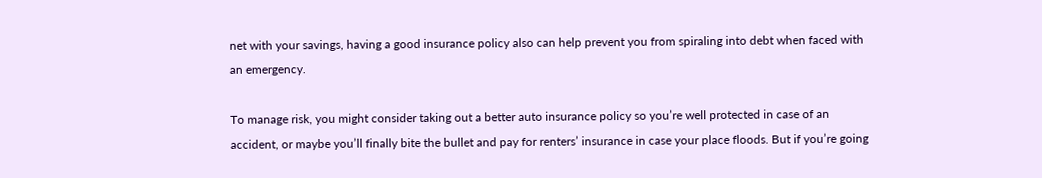net with your savings, having a good insurance policy also can help prevent you from spiraling into debt when faced with an emergency.

To manage risk, you might consider taking out a better auto insurance policy so you’re well protected in case of an accident, or maybe you’ll finally bite the bullet and pay for renters’ insurance in case your place floods. But if you’re going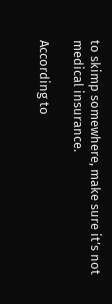to skimp somewhere, make sure it’s not medical insurance.

According to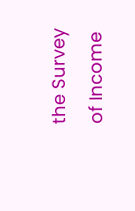the Survey of Income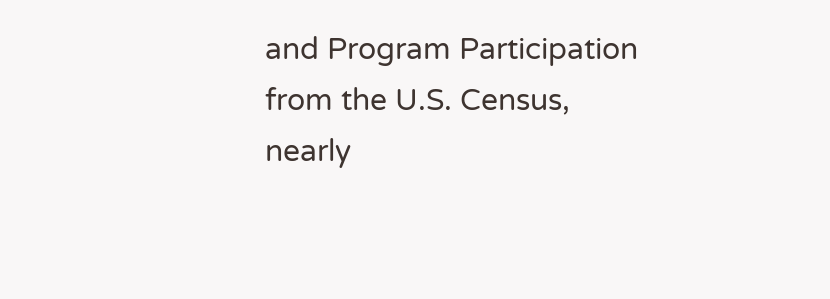and Program Participation from the U.S. Census, nearly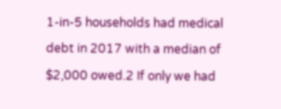1-in-5 households had medical debt in 2017 with a median of $2,000 owed.2 If only we had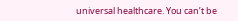universal healthcare. You can’t be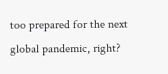too prepared for the next global pandemic, right?